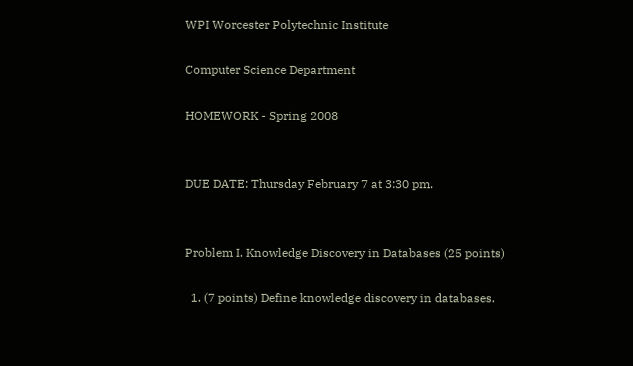WPI Worcester Polytechnic Institute

Computer Science Department

HOMEWORK - Spring 2008


DUE DATE: Thursday February 7 at 3:30 pm.


Problem I. Knowledge Discovery in Databases (25 points)

  1. (7 points) Define knowledge discovery in databases.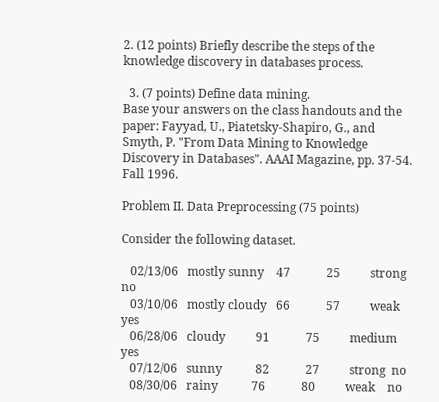2. (12 points) Briefly describe the steps of the knowledge discovery in databases process.

  3. (7 points) Define data mining.
Base your answers on the class handouts and the paper: Fayyad, U., Piatetsky-Shapiro, G., and Smyth, P. "From Data Mining to Knowledge Discovery in Databases". AAAI Magazine, pp. 37-54. Fall 1996.

Problem II. Data Preprocessing (75 points)

Consider the following dataset.

   02/13/06   mostly sunny    47            25          strong  no
   03/10/06   mostly cloudy   66            57          weak    yes
   06/28/06   cloudy          91            75          medium  yes
   07/12/06   sunny           82            27          strong  no
   08/30/06   rainy           76            80          weak    no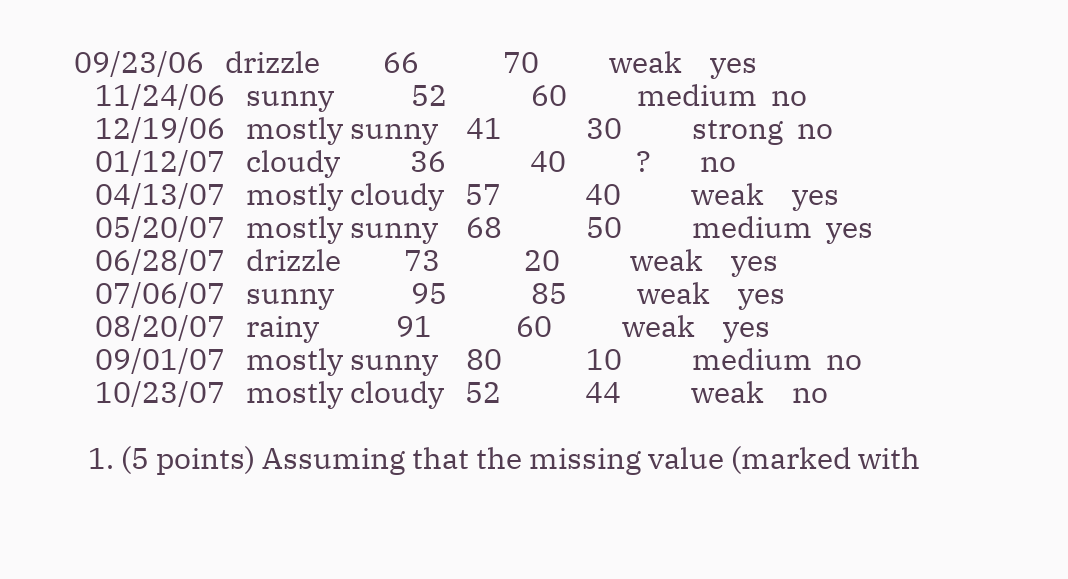09/23/06   drizzle         66            70          weak    yes
   11/24/06   sunny           52            60          medium  no
   12/19/06   mostly sunny    41            30          strong  no
   01/12/07   cloudy          36            40          ?       no
   04/13/07   mostly cloudy   57            40          weak    yes
   05/20/07   mostly sunny    68            50          medium  yes
   06/28/07   drizzle         73            20          weak    yes
   07/06/07   sunny           95            85          weak    yes
   08/20/07   rainy           91            60          weak    yes
   09/01/07   mostly sunny    80            10          medium  no
   10/23/07   mostly cloudy   52            44          weak    no

  1. (5 points) Assuming that the missing value (marked with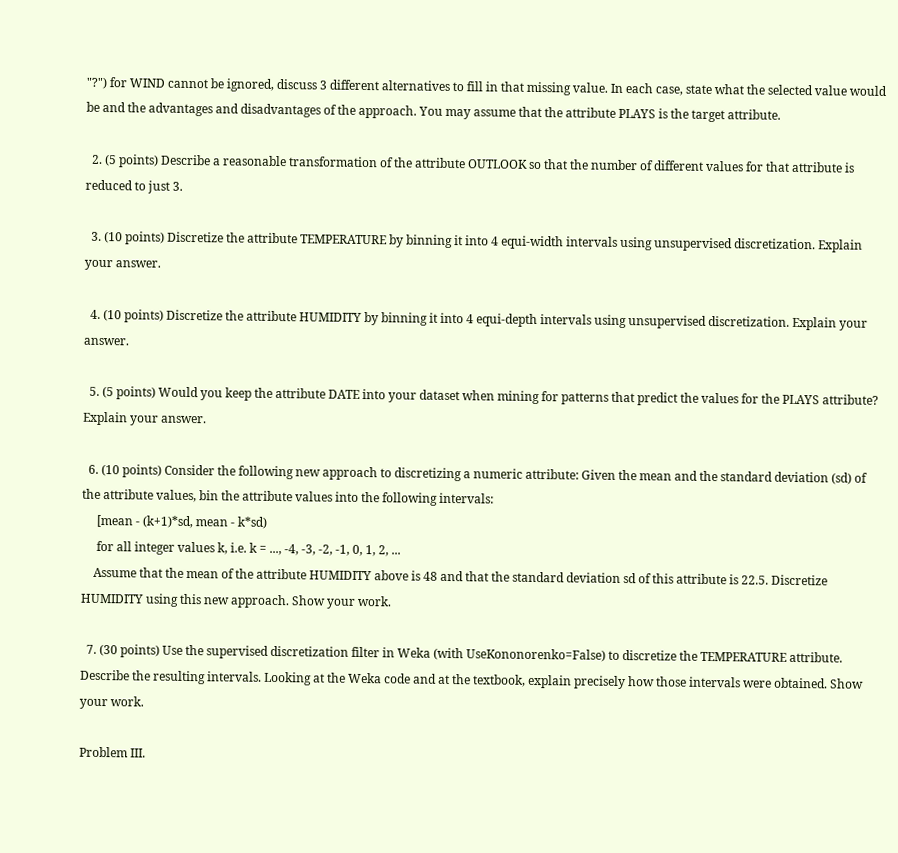"?") for WIND cannot be ignored, discuss 3 different alternatives to fill in that missing value. In each case, state what the selected value would be and the advantages and disadvantages of the approach. You may assume that the attribute PLAYS is the target attribute.

  2. (5 points) Describe a reasonable transformation of the attribute OUTLOOK so that the number of different values for that attribute is reduced to just 3.

  3. (10 points) Discretize the attribute TEMPERATURE by binning it into 4 equi-width intervals using unsupervised discretization. Explain your answer.

  4. (10 points) Discretize the attribute HUMIDITY by binning it into 4 equi-depth intervals using unsupervised discretization. Explain your answer.

  5. (5 points) Would you keep the attribute DATE into your dataset when mining for patterns that predict the values for the PLAYS attribute? Explain your answer.

  6. (10 points) Consider the following new approach to discretizing a numeric attribute: Given the mean and the standard deviation (sd) of the attribute values, bin the attribute values into the following intervals:
     [mean - (k+1)*sd, mean - k*sd)
     for all integer values k, i.e. k = ..., -4, -3, -2, -1, 0, 1, 2, ...
    Assume that the mean of the attribute HUMIDITY above is 48 and that the standard deviation sd of this attribute is 22.5. Discretize HUMIDITY using this new approach. Show your work.

  7. (30 points) Use the supervised discretization filter in Weka (with UseKononorenko=False) to discretize the TEMPERATURE attribute. Describe the resulting intervals. Looking at the Weka code and at the textbook, explain precisely how those intervals were obtained. Show your work.

Problem III.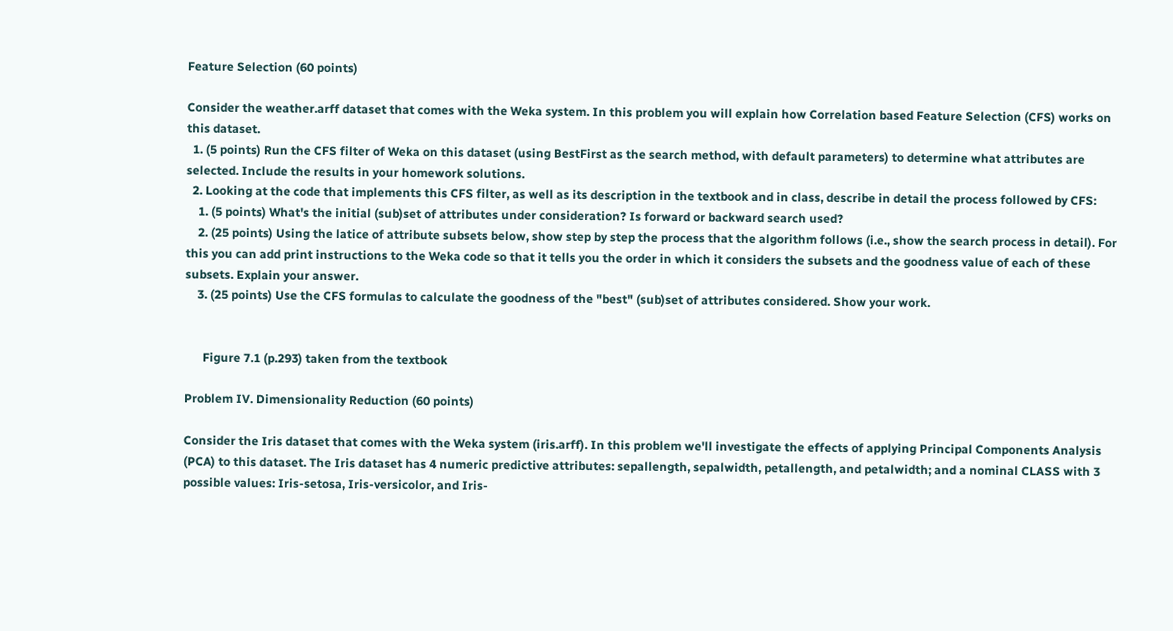Feature Selection (60 points)

Consider the weather.arff dataset that comes with the Weka system. In this problem you will explain how Correlation based Feature Selection (CFS) works on this dataset.
  1. (5 points) Run the CFS filter of Weka on this dataset (using BestFirst as the search method, with default parameters) to determine what attributes are selected. Include the results in your homework solutions.
  2. Looking at the code that implements this CFS filter, as well as its description in the textbook and in class, describe in detail the process followed by CFS:
    1. (5 points) What's the initial (sub)set of attributes under consideration? Is forward or backward search used?
    2. (25 points) Using the latice of attribute subsets below, show step by step the process that the algorithm follows (i.e., show the search process in detail). For this you can add print instructions to the Weka code so that it tells you the order in which it considers the subsets and the goodness value of each of these subsets. Explain your answer.
    3. (25 points) Use the CFS formulas to calculate the goodness of the "best" (sub)set of attributes considered. Show your work.


      Figure 7.1 (p.293) taken from the textbook

Problem IV. Dimensionality Reduction (60 points)

Consider the Iris dataset that comes with the Weka system (iris.arff). In this problem we'll investigate the effects of applying Principal Components Analysis (PCA) to this dataset. The Iris dataset has 4 numeric predictive attributes: sepallength, sepalwidth, petallength, and petalwidth; and a nominal CLASS with 3 possible values: Iris-setosa, Iris-versicolor, and Iris-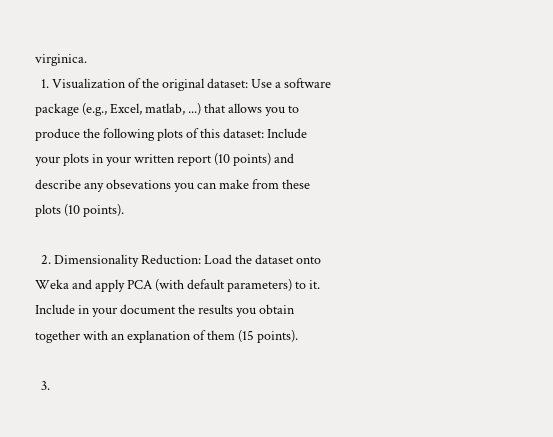virginica.
  1. Visualization of the original dataset: Use a software package (e.g., Excel, matlab, ...) that allows you to produce the following plots of this dataset: Include your plots in your written report (10 points) and describe any obsevations you can make from these plots (10 points).

  2. Dimensionality Reduction: Load the dataset onto Weka and apply PCA (with default parameters) to it. Include in your document the results you obtain together with an explanation of them (15 points).

  3.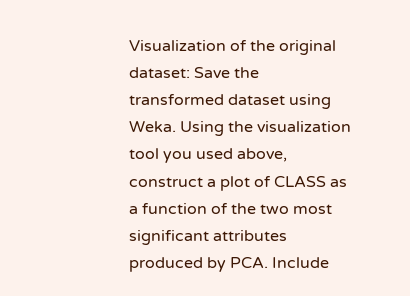Visualization of the original dataset: Save the transformed dataset using Weka. Using the visualization tool you used above, construct a plot of CLASS as a function of the two most significant attributes produced by PCA. Include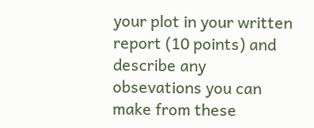your plot in your written report (10 points) and describe any obsevations you can make from these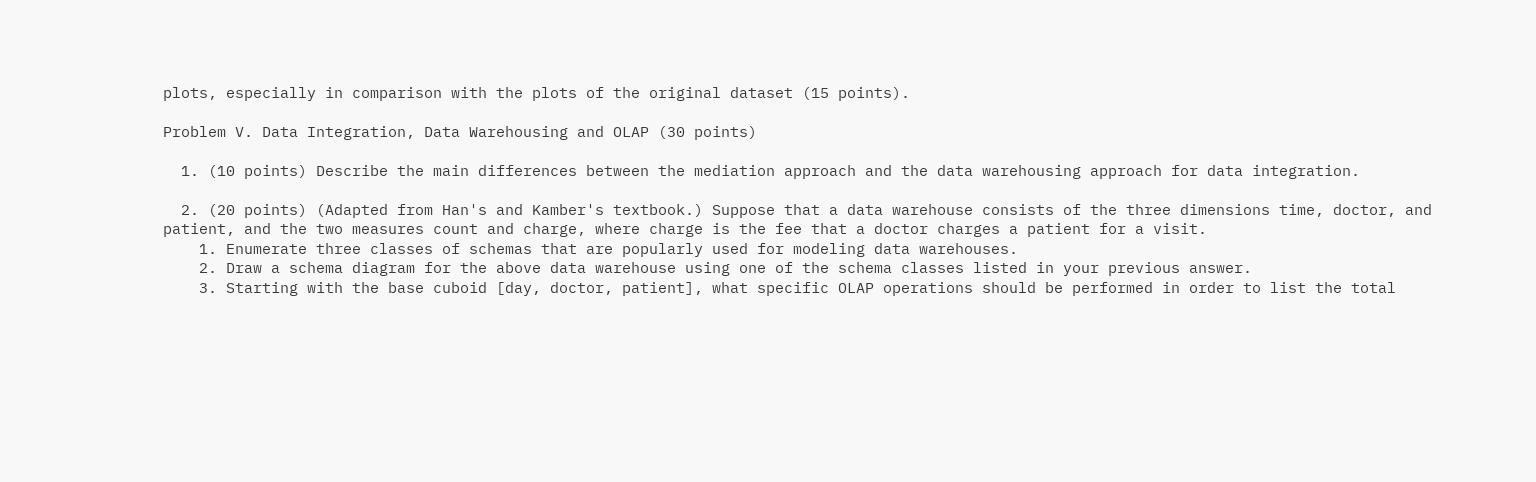plots, especially in comparison with the plots of the original dataset (15 points).

Problem V. Data Integration, Data Warehousing and OLAP (30 points)

  1. (10 points) Describe the main differences between the mediation approach and the data warehousing approach for data integration.

  2. (20 points) (Adapted from Han's and Kamber's textbook.) Suppose that a data warehouse consists of the three dimensions time, doctor, and patient, and the two measures count and charge, where charge is the fee that a doctor charges a patient for a visit.
    1. Enumerate three classes of schemas that are popularly used for modeling data warehouses.
    2. Draw a schema diagram for the above data warehouse using one of the schema classes listed in your previous answer.
    3. Starting with the base cuboid [day, doctor, patient], what specific OLAP operations should be performed in order to list the total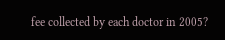fee collected by each doctor in 2005?